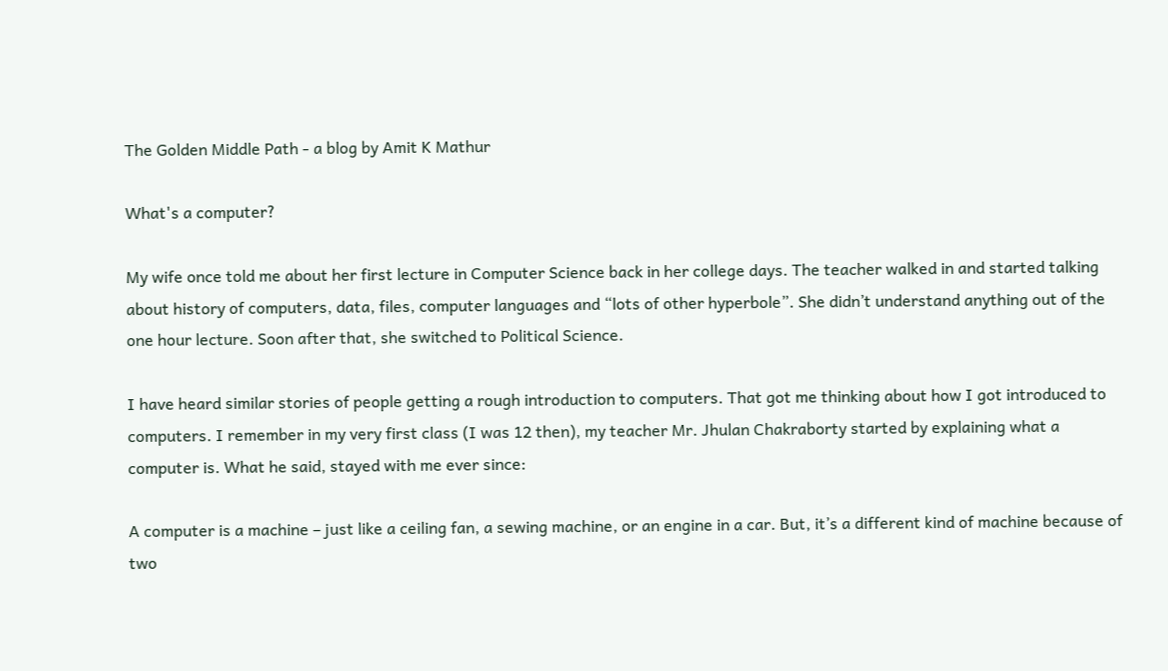The Golden Middle Path - a blog by Amit K Mathur

What's a computer?

My wife once told me about her first lecture in Computer Science back in her college days. The teacher walked in and started talking about history of computers, data, files, computer languages and “lots of other hyperbole”. She didn’t understand anything out of the one hour lecture. Soon after that, she switched to Political Science.

I have heard similar stories of people getting a rough introduction to computers. That got me thinking about how I got introduced to computers. I remember in my very first class (I was 12 then), my teacher Mr. Jhulan Chakraborty started by explaining what a computer is. What he said, stayed with me ever since:

A computer is a machine – just like a ceiling fan, a sewing machine, or an engine in a car. But, it’s a different kind of machine because of two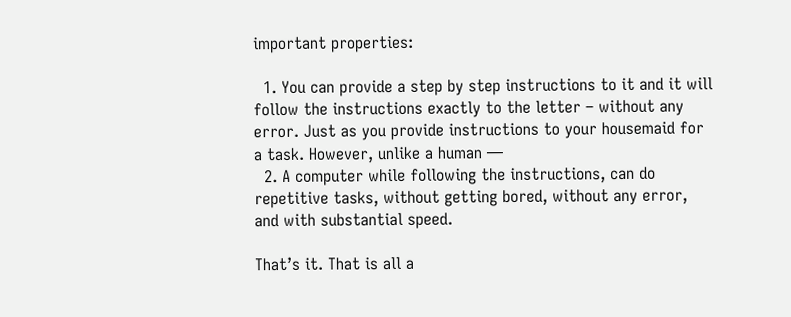important properties:

  1. You can provide a step by step instructions to it and it will follow the instructions exactly to the letter – without any error. Just as you provide instructions to your housemaid for a task. However, unlike a human —
  2. A computer while following the instructions, can do repetitive tasks, without getting bored, without any error, and with substantial speed.

That’s it. That is all a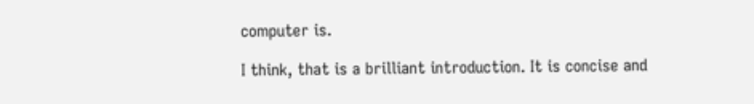computer is.

I think, that is a brilliant introduction. It is concise and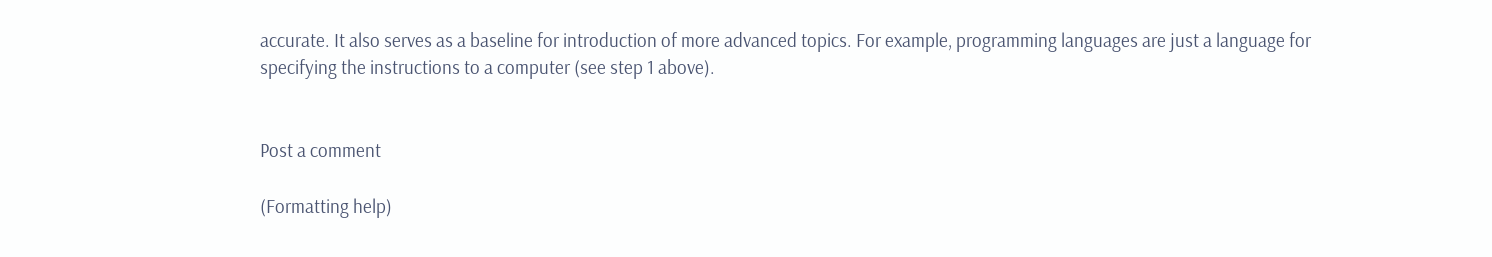accurate. It also serves as a baseline for introduction of more advanced topics. For example, programming languages are just a language for specifying the instructions to a computer (see step 1 above).


Post a comment

(Formatting help)